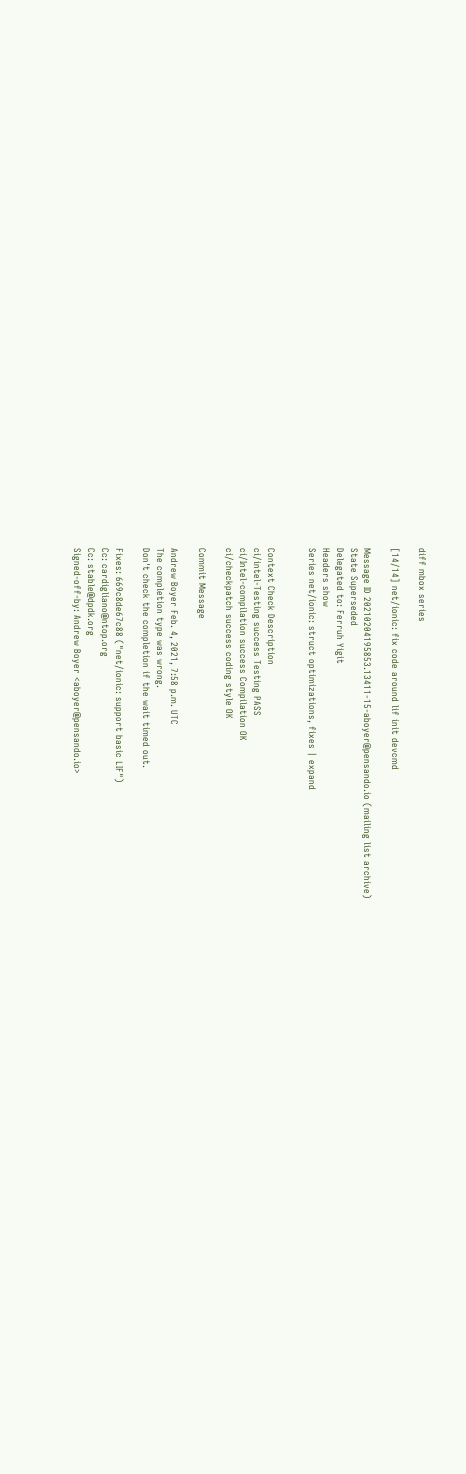diff mbox series

[14/14] net/ionic: fix code around lif init devcmd

Message ID 20210204195853.13411-15-aboyer@pensando.io (mailing list archive)
State Superseded
Delegated to: Ferruh Yigit
Headers show
Series net/ionic: struct optimizations, fixes | expand


Context Check Description
ci/intel-Testing success Testing PASS
ci/Intel-compilation success Compilation OK
ci/checkpatch success coding style OK

Commit Message

Andrew Boyer Feb. 4, 2021, 7:58 p.m. UTC
The completion type was wrong.
Don't check the completion if the wait timed out.

Fixes: 669c8de67c88 ("net/ionic: support basic LIF")
Cc: cardigliano@ntop.org
Cc: stable@dpdk.org
Signed-off-by: Andrew Boyer <aboyer@pensando.io>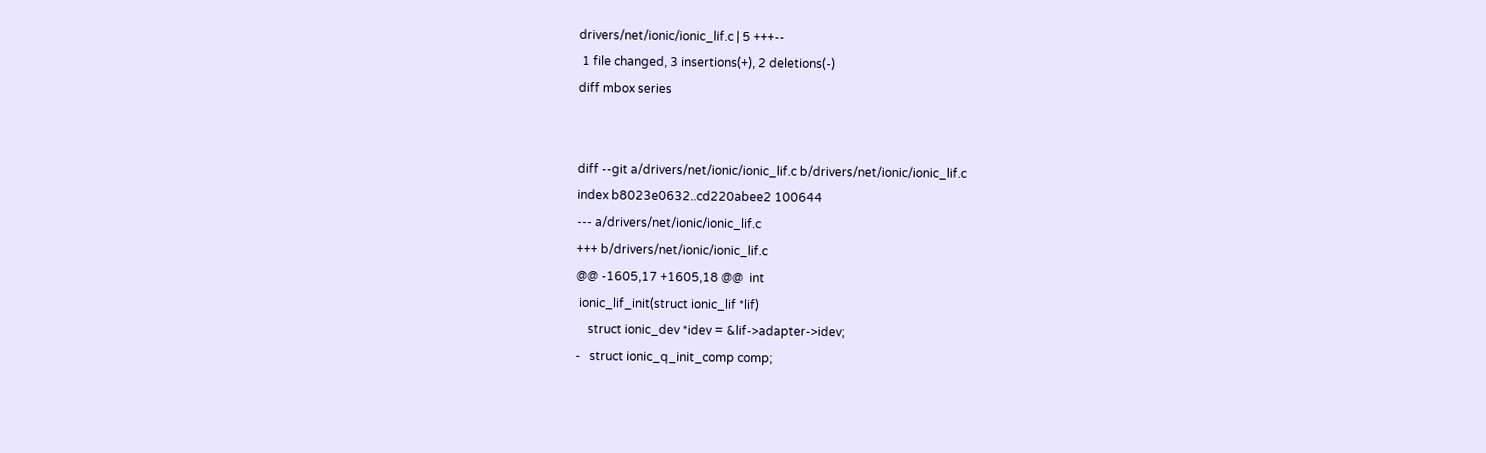drivers/net/ionic/ionic_lif.c | 5 +++--
 1 file changed, 3 insertions(+), 2 deletions(-)
diff mbox series


diff --git a/drivers/net/ionic/ionic_lif.c b/drivers/net/ionic/ionic_lif.c
index b8023e0632..cd220abee2 100644
--- a/drivers/net/ionic/ionic_lif.c
+++ b/drivers/net/ionic/ionic_lif.c
@@ -1605,17 +1605,18 @@  int
 ionic_lif_init(struct ionic_lif *lif)
    struct ionic_dev *idev = &lif->adapter->idev;
-   struct ionic_q_init_comp comp;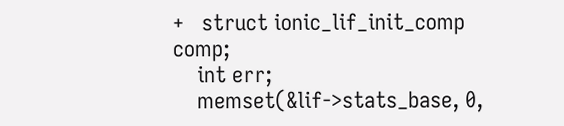+   struct ionic_lif_init_comp comp;
    int err;
    memset(&lif->stats_base, 0,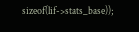sizeof(lif->stats_base));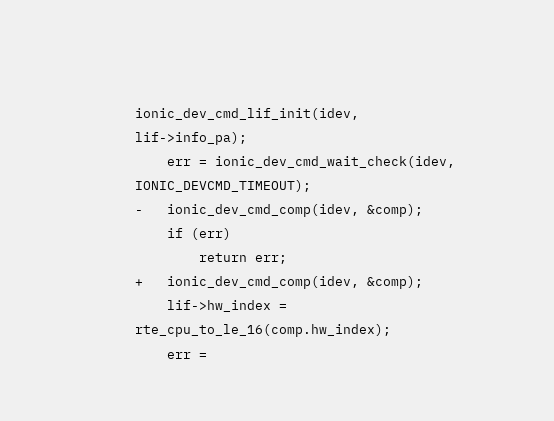ionic_dev_cmd_lif_init(idev, lif->info_pa);
    err = ionic_dev_cmd_wait_check(idev, IONIC_DEVCMD_TIMEOUT);
-   ionic_dev_cmd_comp(idev, &comp);
    if (err)
        return err;
+   ionic_dev_cmd_comp(idev, &comp);
    lif->hw_index = rte_cpu_to_le_16(comp.hw_index);
    err =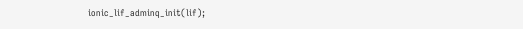ionic_lif_adminq_init(lif);